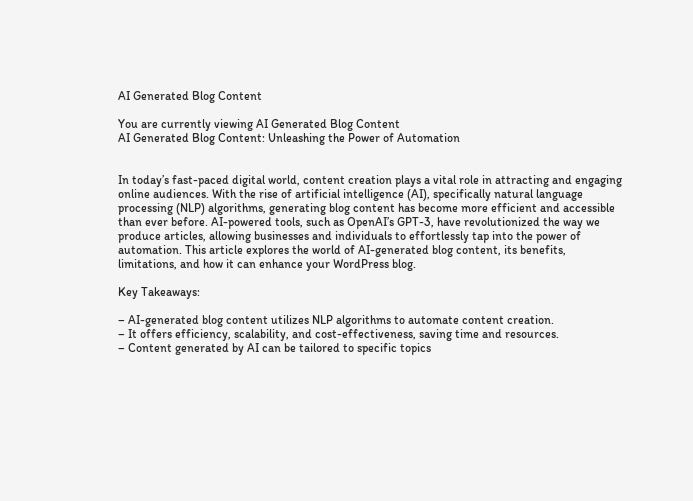AI Generated Blog Content

You are currently viewing AI Generated Blog Content
AI Generated Blog Content: Unleashing the Power of Automation


In today’s fast-paced digital world, content creation plays a vital role in attracting and engaging online audiences. With the rise of artificial intelligence (AI), specifically natural language processing (NLP) algorithms, generating blog content has become more efficient and accessible than ever before. AI-powered tools, such as OpenAI’s GPT-3, have revolutionized the way we produce articles, allowing businesses and individuals to effortlessly tap into the power of automation. This article explores the world of AI-generated blog content, its benefits, limitations, and how it can enhance your WordPress blog.

Key Takeaways:

– AI-generated blog content utilizes NLP algorithms to automate content creation.
– It offers efficiency, scalability, and cost-effectiveness, saving time and resources.
– Content generated by AI can be tailored to specific topics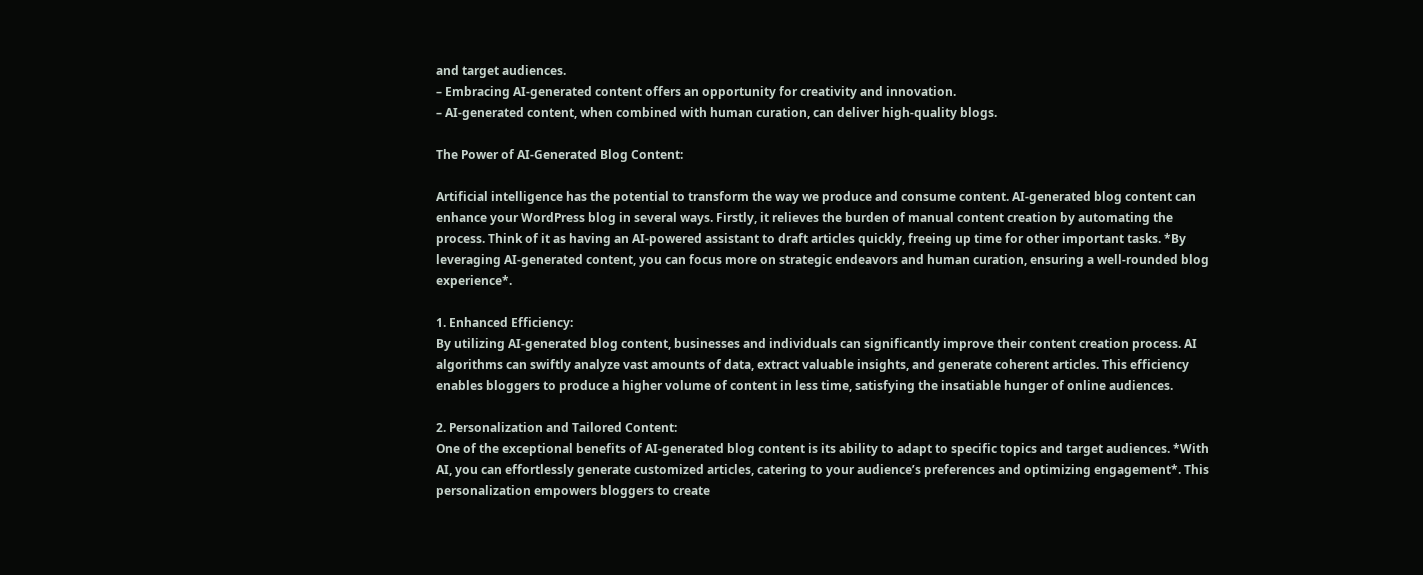and target audiences.
– Embracing AI-generated content offers an opportunity for creativity and innovation.
– AI-generated content, when combined with human curation, can deliver high-quality blogs.

The Power of AI-Generated Blog Content:

Artificial intelligence has the potential to transform the way we produce and consume content. AI-generated blog content can enhance your WordPress blog in several ways. Firstly, it relieves the burden of manual content creation by automating the process. Think of it as having an AI-powered assistant to draft articles quickly, freeing up time for other important tasks. *By leveraging AI-generated content, you can focus more on strategic endeavors and human curation, ensuring a well-rounded blog experience*.

1. Enhanced Efficiency:
By utilizing AI-generated blog content, businesses and individuals can significantly improve their content creation process. AI algorithms can swiftly analyze vast amounts of data, extract valuable insights, and generate coherent articles. This efficiency enables bloggers to produce a higher volume of content in less time, satisfying the insatiable hunger of online audiences.

2. Personalization and Tailored Content:
One of the exceptional benefits of AI-generated blog content is its ability to adapt to specific topics and target audiences. *With AI, you can effortlessly generate customized articles, catering to your audience’s preferences and optimizing engagement*. This personalization empowers bloggers to create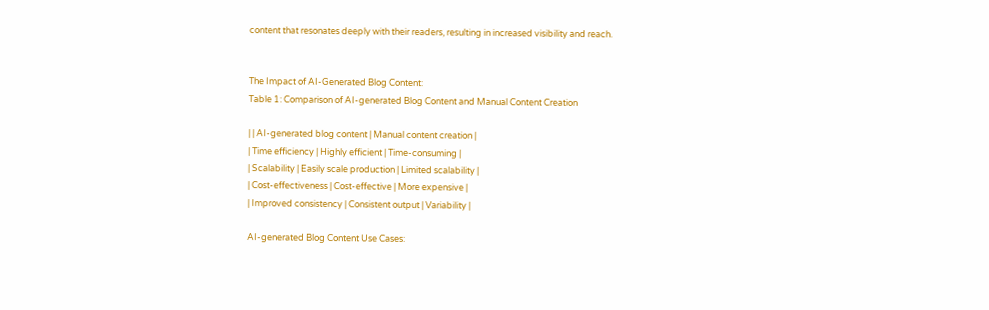content that resonates deeply with their readers, resulting in increased visibility and reach.


The Impact of AI-Generated Blog Content:
Table 1: Comparison of AI-generated Blog Content and Manual Content Creation

| | AI-generated blog content | Manual content creation |
| Time efficiency | Highly efficient | Time-consuming |
| Scalability | Easily scale production | Limited scalability |
| Cost-effectiveness | Cost-effective | More expensive |
| Improved consistency | Consistent output | Variability |

AI-generated Blog Content Use Cases: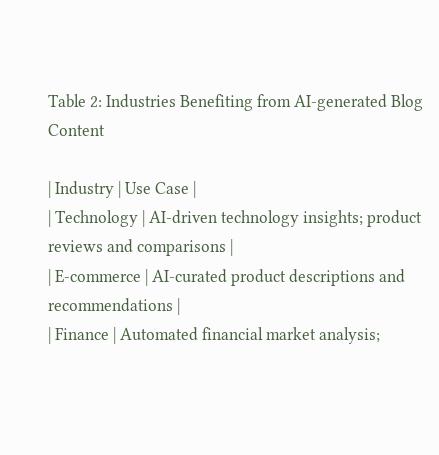Table 2: Industries Benefiting from AI-generated Blog Content

| Industry | Use Case |
| Technology | AI-driven technology insights; product reviews and comparisons |
| E-commerce | AI-curated product descriptions and recommendations |
| Finance | Automated financial market analysis;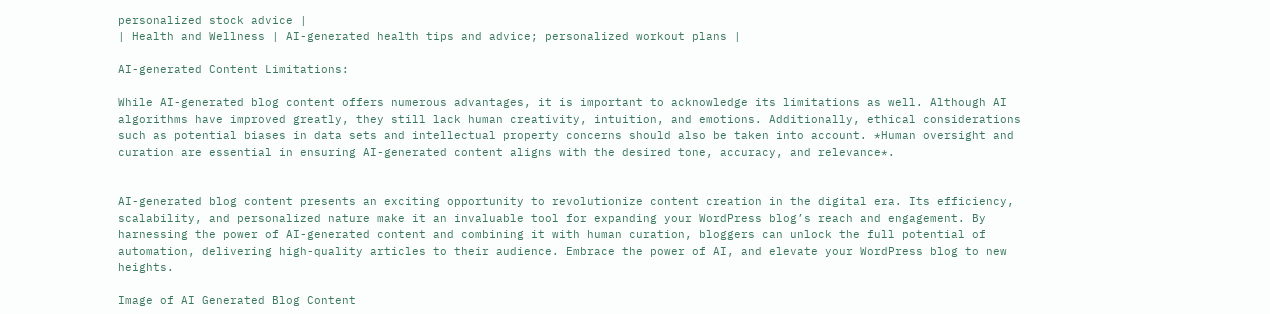personalized stock advice |
| Health and Wellness | AI-generated health tips and advice; personalized workout plans |

AI-generated Content Limitations:

While AI-generated blog content offers numerous advantages, it is important to acknowledge its limitations as well. Although AI algorithms have improved greatly, they still lack human creativity, intuition, and emotions. Additionally, ethical considerations such as potential biases in data sets and intellectual property concerns should also be taken into account. *Human oversight and curation are essential in ensuring AI-generated content aligns with the desired tone, accuracy, and relevance*.


AI-generated blog content presents an exciting opportunity to revolutionize content creation in the digital era. Its efficiency, scalability, and personalized nature make it an invaluable tool for expanding your WordPress blog’s reach and engagement. By harnessing the power of AI-generated content and combining it with human curation, bloggers can unlock the full potential of automation, delivering high-quality articles to their audience. Embrace the power of AI, and elevate your WordPress blog to new heights.

Image of AI Generated Blog Content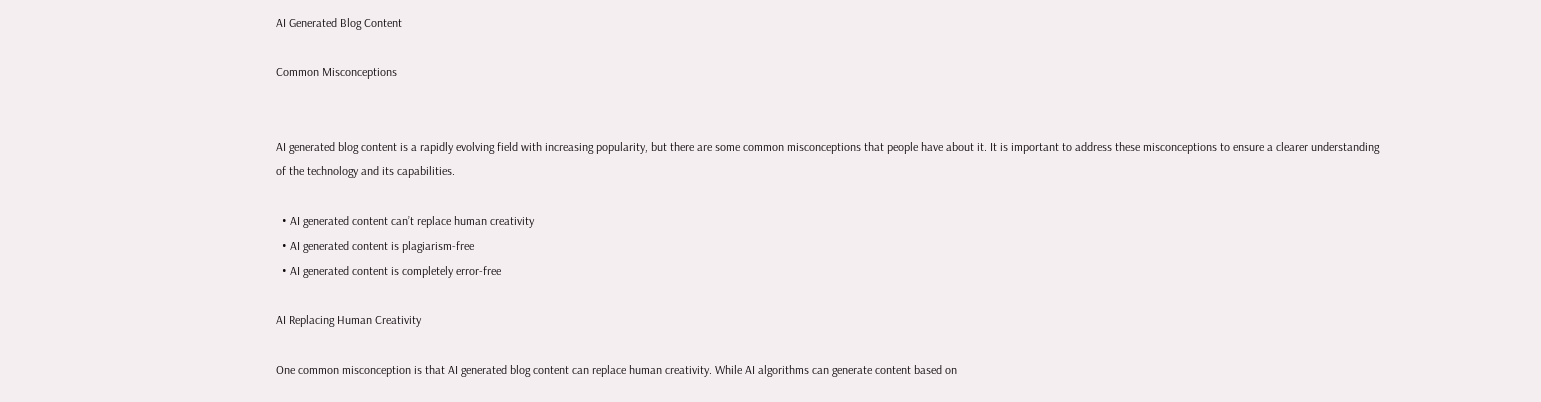AI Generated Blog Content

Common Misconceptions


AI generated blog content is a rapidly evolving field with increasing popularity, but there are some common misconceptions that people have about it. It is important to address these misconceptions to ensure a clearer understanding of the technology and its capabilities.

  • AI generated content can’t replace human creativity
  • AI generated content is plagiarism-free
  • AI generated content is completely error-free

AI Replacing Human Creativity

One common misconception is that AI generated blog content can replace human creativity. While AI algorithms can generate content based on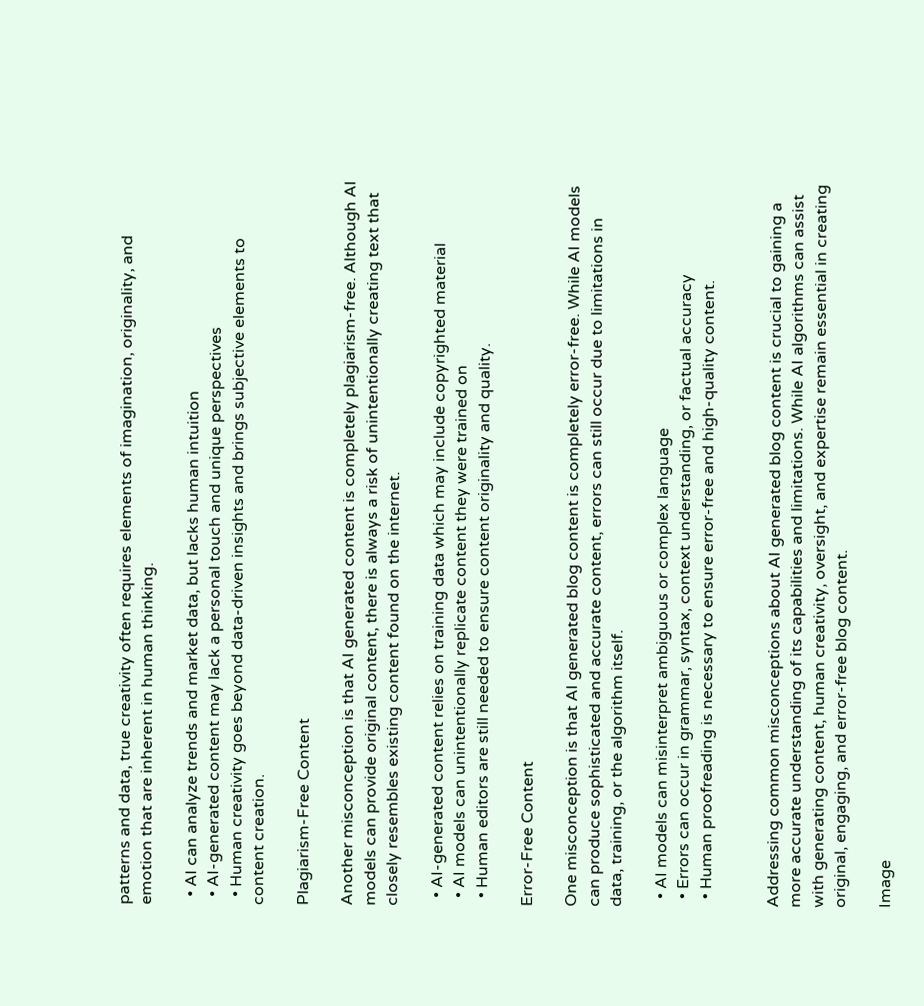patterns and data, true creativity often requires elements of imagination, originality, and emotion that are inherent in human thinking.

  • AI can analyze trends and market data, but lacks human intuition
  • AI-generated content may lack a personal touch and unique perspectives
  • Human creativity goes beyond data-driven insights and brings subjective elements to content creation.

Plagiarism-Free Content

Another misconception is that AI generated content is completely plagiarism-free. Although AI models can provide original content, there is always a risk of unintentionally creating text that closely resembles existing content found on the internet.

  • AI-generated content relies on training data which may include copyrighted material
  • AI models can unintentionally replicate content they were trained on
  • Human editors are still needed to ensure content originality and quality.

Error-Free Content

One misconception is that AI generated blog content is completely error-free. While AI models can produce sophisticated and accurate content, errors can still occur due to limitations in data, training, or the algorithm itself.

  • AI models can misinterpret ambiguous or complex language
  • Errors can occur in grammar, syntax, context understanding, or factual accuracy
  • Human proofreading is necessary to ensure error-free and high-quality content.


Addressing common misconceptions about AI generated blog content is crucial to gaining a more accurate understanding of its capabilities and limitations. While AI algorithms can assist with generating content, human creativity, oversight, and expertise remain essential in creating original, engaging, and error-free blog content.

Image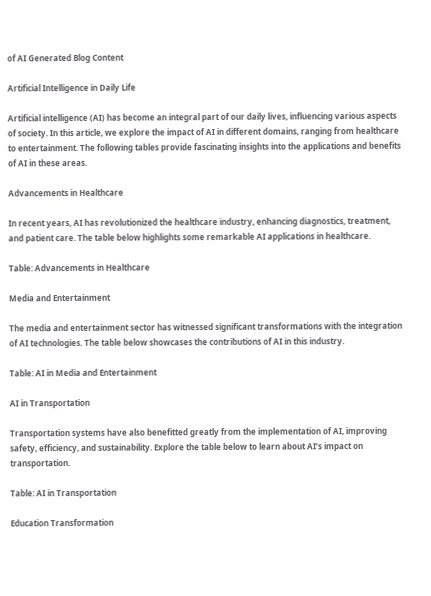of AI Generated Blog Content

Artificial Intelligence in Daily Life

Artificial intelligence (AI) has become an integral part of our daily lives, influencing various aspects of society. In this article, we explore the impact of AI in different domains, ranging from healthcare to entertainment. The following tables provide fascinating insights into the applications and benefits of AI in these areas.

Advancements in Healthcare

In recent years, AI has revolutionized the healthcare industry, enhancing diagnostics, treatment, and patient care. The table below highlights some remarkable AI applications in healthcare.

Table: Advancements in Healthcare

Media and Entertainment

The media and entertainment sector has witnessed significant transformations with the integration of AI technologies. The table below showcases the contributions of AI in this industry.

Table: AI in Media and Entertainment

AI in Transportation

Transportation systems have also benefitted greatly from the implementation of AI, improving safety, efficiency, and sustainability. Explore the table below to learn about AI’s impact on transportation.

Table: AI in Transportation

Education Transformation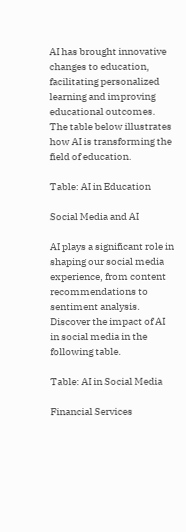AI has brought innovative changes to education, facilitating personalized learning and improving educational outcomes. The table below illustrates how AI is transforming the field of education.

Table: AI in Education

Social Media and AI

AI plays a significant role in shaping our social media experience, from content recommendations to sentiment analysis. Discover the impact of AI in social media in the following table.

Table: AI in Social Media

Financial Services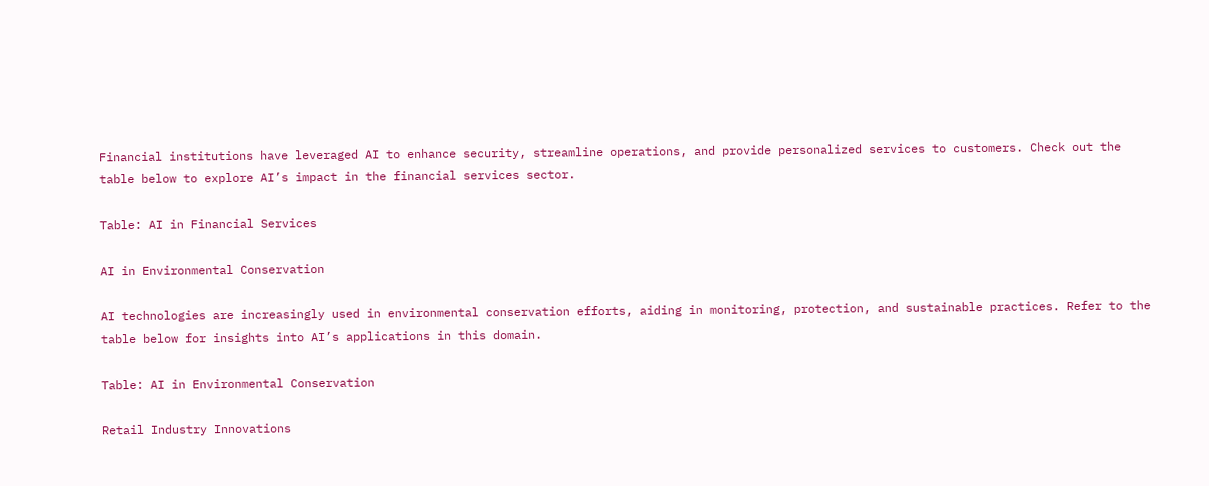Financial institutions have leveraged AI to enhance security, streamline operations, and provide personalized services to customers. Check out the table below to explore AI’s impact in the financial services sector.

Table: AI in Financial Services

AI in Environmental Conservation

AI technologies are increasingly used in environmental conservation efforts, aiding in monitoring, protection, and sustainable practices. Refer to the table below for insights into AI’s applications in this domain.

Table: AI in Environmental Conservation

Retail Industry Innovations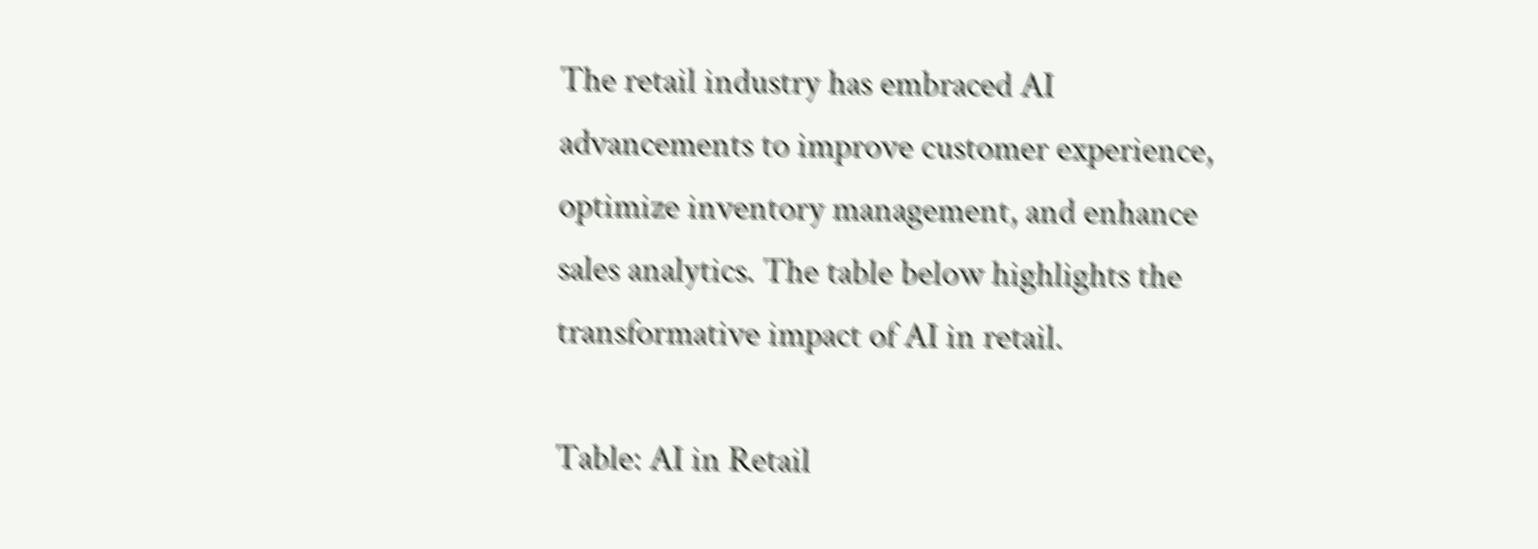The retail industry has embraced AI advancements to improve customer experience, optimize inventory management, and enhance sales analytics. The table below highlights the transformative impact of AI in retail.

Table: AI in Retail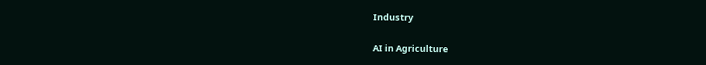Industry

AI in Agriculture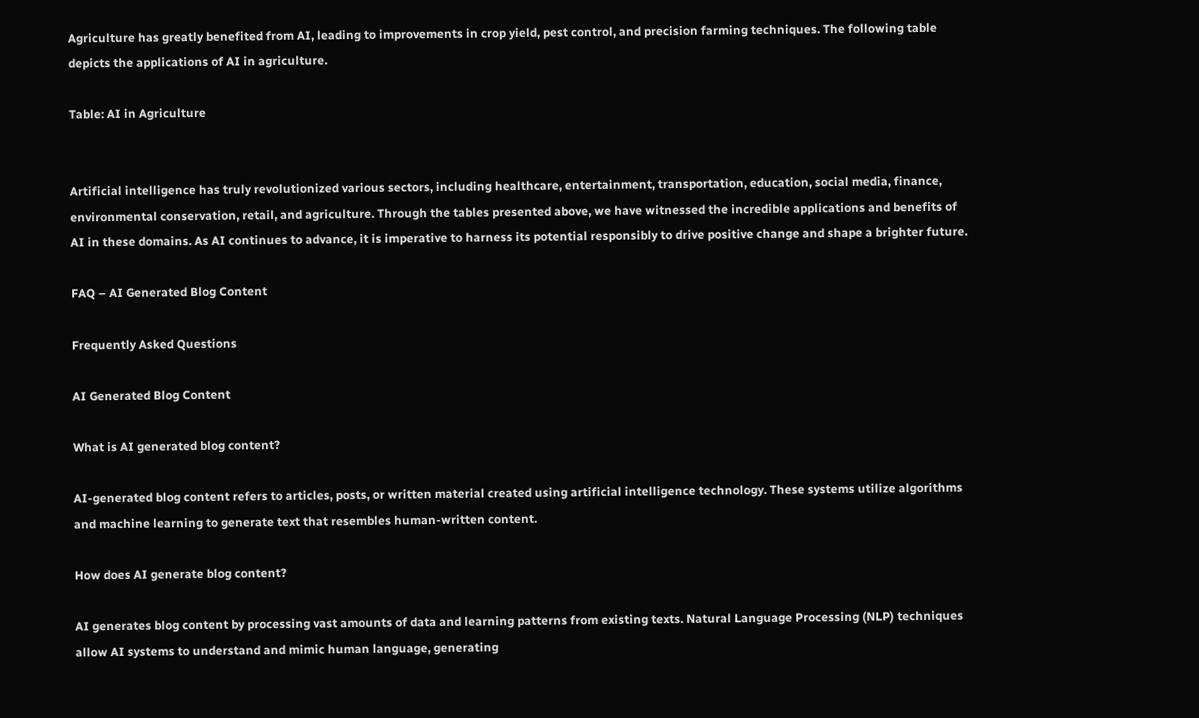Agriculture has greatly benefited from AI, leading to improvements in crop yield, pest control, and precision farming techniques. The following table depicts the applications of AI in agriculture.

Table: AI in Agriculture


Artificial intelligence has truly revolutionized various sectors, including healthcare, entertainment, transportation, education, social media, finance, environmental conservation, retail, and agriculture. Through the tables presented above, we have witnessed the incredible applications and benefits of AI in these domains. As AI continues to advance, it is imperative to harness its potential responsibly to drive positive change and shape a brighter future.

FAQ – AI Generated Blog Content

Frequently Asked Questions

AI Generated Blog Content

What is AI generated blog content?

AI-generated blog content refers to articles, posts, or written material created using artificial intelligence technology. These systems utilize algorithms and machine learning to generate text that resembles human-written content.

How does AI generate blog content?

AI generates blog content by processing vast amounts of data and learning patterns from existing texts. Natural Language Processing (NLP) techniques allow AI systems to understand and mimic human language, generating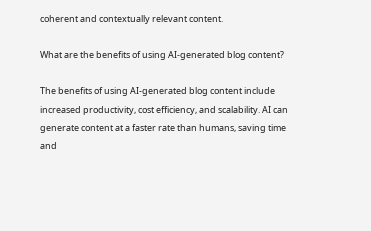coherent and contextually relevant content.

What are the benefits of using AI-generated blog content?

The benefits of using AI-generated blog content include increased productivity, cost efficiency, and scalability. AI can generate content at a faster rate than humans, saving time and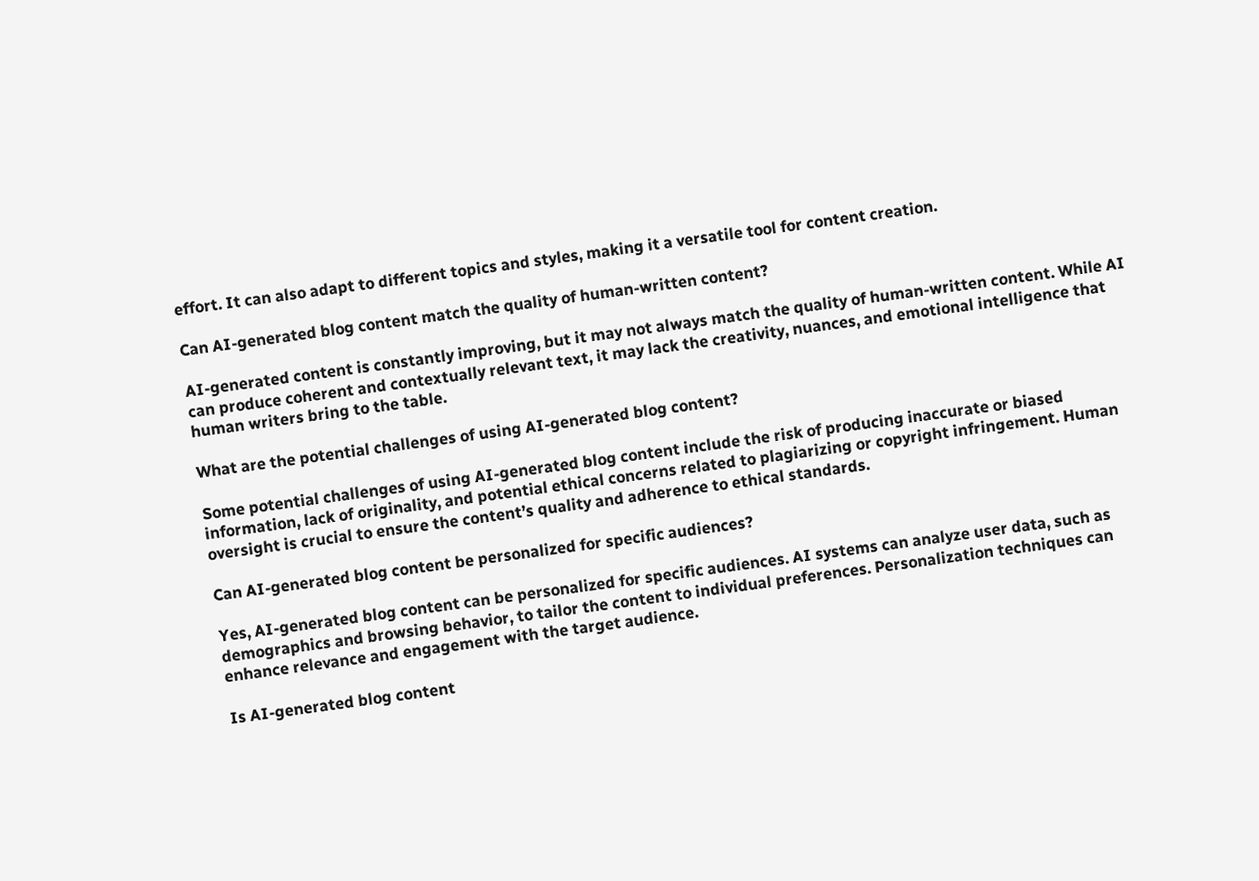effort. It can also adapt to different topics and styles, making it a versatile tool for content creation.

Can AI-generated blog content match the quality of human-written content?

AI-generated content is constantly improving, but it may not always match the quality of human-written content. While AI can produce coherent and contextually relevant text, it may lack the creativity, nuances, and emotional intelligence that human writers bring to the table.

What are the potential challenges of using AI-generated blog content?

Some potential challenges of using AI-generated blog content include the risk of producing inaccurate or biased information, lack of originality, and potential ethical concerns related to plagiarizing or copyright infringement. Human oversight is crucial to ensure the content’s quality and adherence to ethical standards.

Can AI-generated blog content be personalized for specific audiences?

Yes, AI-generated blog content can be personalized for specific audiences. AI systems can analyze user data, such as demographics and browsing behavior, to tailor the content to individual preferences. Personalization techniques can enhance relevance and engagement with the target audience.

Is AI-generated blog content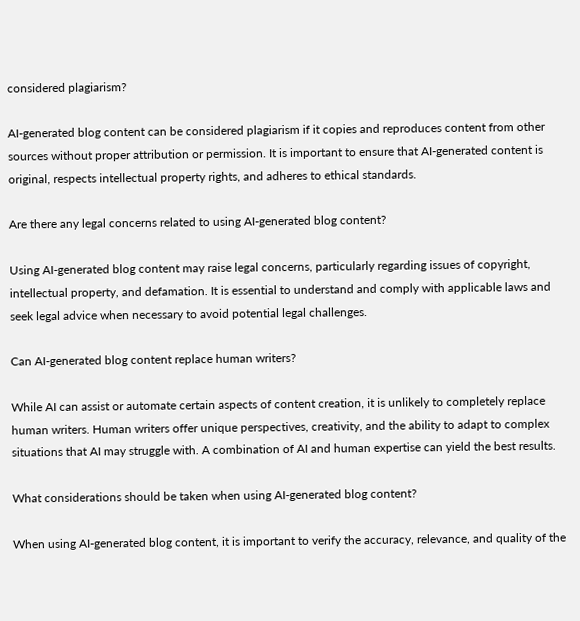considered plagiarism?

AI-generated blog content can be considered plagiarism if it copies and reproduces content from other sources without proper attribution or permission. It is important to ensure that AI-generated content is original, respects intellectual property rights, and adheres to ethical standards.

Are there any legal concerns related to using AI-generated blog content?

Using AI-generated blog content may raise legal concerns, particularly regarding issues of copyright, intellectual property, and defamation. It is essential to understand and comply with applicable laws and seek legal advice when necessary to avoid potential legal challenges.

Can AI-generated blog content replace human writers?

While AI can assist or automate certain aspects of content creation, it is unlikely to completely replace human writers. Human writers offer unique perspectives, creativity, and the ability to adapt to complex situations that AI may struggle with. A combination of AI and human expertise can yield the best results.

What considerations should be taken when using AI-generated blog content?

When using AI-generated blog content, it is important to verify the accuracy, relevance, and quality of the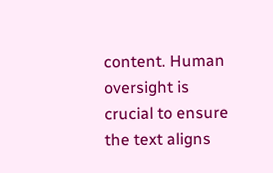content. Human oversight is crucial to ensure the text aligns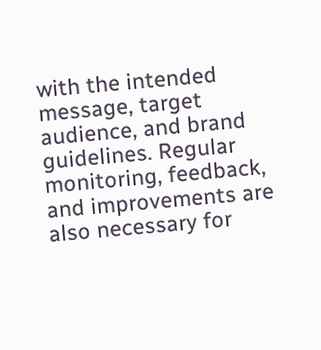with the intended message, target audience, and brand guidelines. Regular monitoring, feedback, and improvements are also necessary for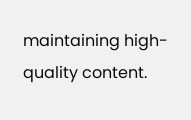maintaining high-quality content.